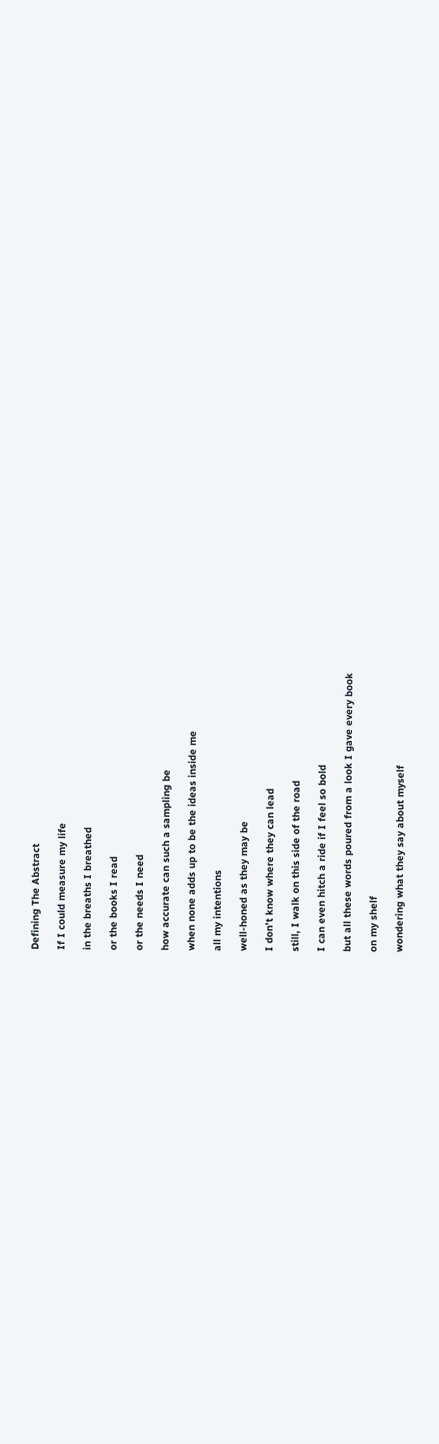Defining The Abstract

If I could measure my life

in the breaths I breathed

or the books I read

or the needs I need

how accurate can such a sampling be

when none adds up to be the ideas inside me

all my intentions

well-honed as they may be

I don’t know where they can lead

still, I walk on this side of the road

I can even hitch a ride if I feel so bold

but all these words poured from a look I gave every book

on my shelf

wondering what they say about myself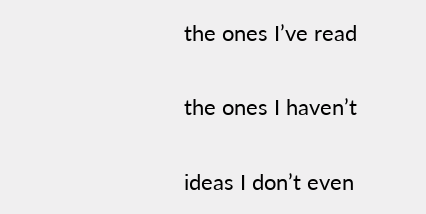the ones I’ve read

the ones I haven’t

ideas I don’t even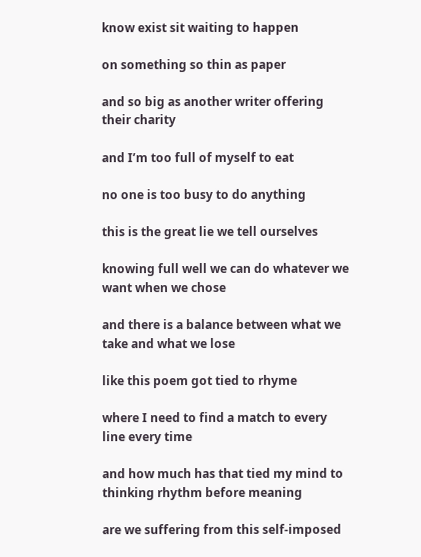know exist sit waiting to happen

on something so thin as paper

and so big as another writer offering their charity

and I’m too full of myself to eat

no one is too busy to do anything

this is the great lie we tell ourselves

knowing full well we can do whatever we want when we chose

and there is a balance between what we take and what we lose

like this poem got tied to rhyme

where I need to find a match to every line every time

and how much has that tied my mind to thinking rhythm before meaning

are we suffering from this self-imposed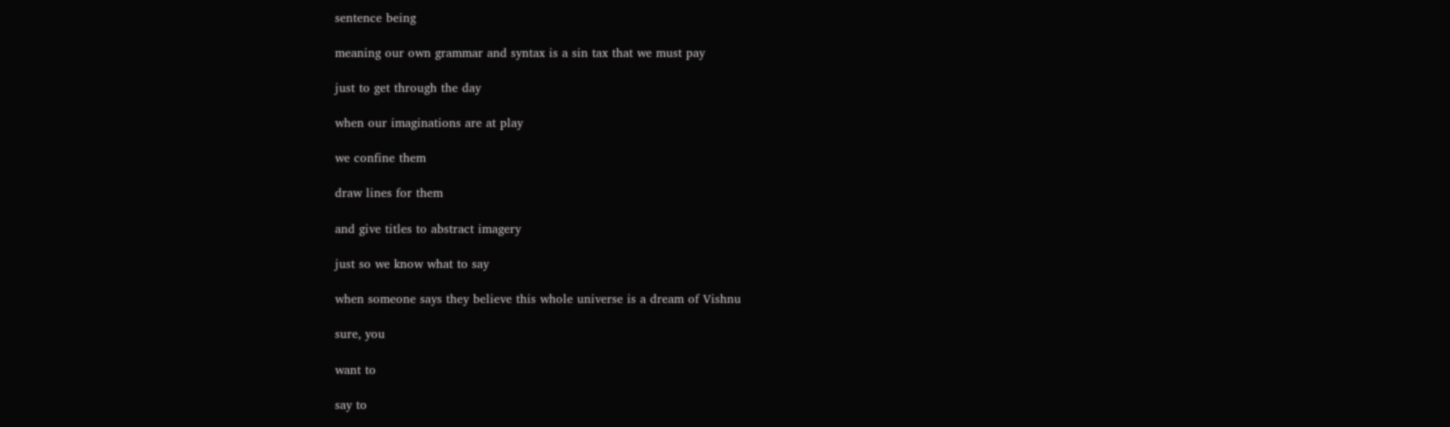sentence being

meaning our own grammar and syntax is a sin tax that we must pay

just to get through the day

when our imaginations are at play

we confine them

draw lines for them

and give titles to abstract imagery

just so we know what to say

when someone says they believe this whole universe is a dream of Vishnu

sure, you

want to

say to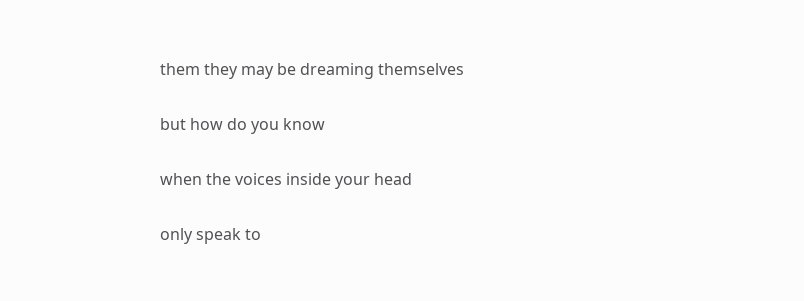them they may be dreaming themselves

but how do you know

when the voices inside your head

only speak to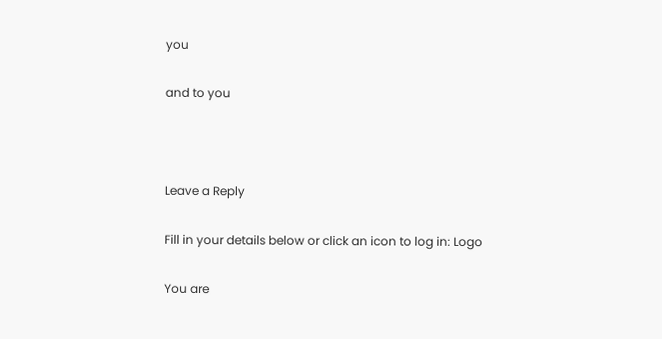you

and to you



Leave a Reply

Fill in your details below or click an icon to log in: Logo

You are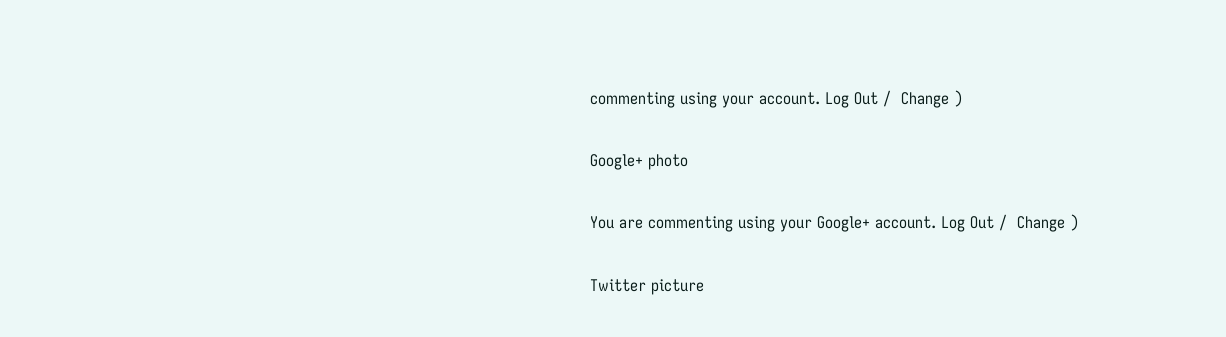commenting using your account. Log Out /  Change )

Google+ photo

You are commenting using your Google+ account. Log Out /  Change )

Twitter picture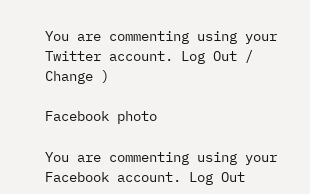You are commenting using your Twitter account. Log Out /  Change )

Facebook photo

You are commenting using your Facebook account. Log Out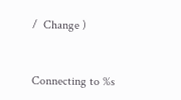/  Change )


Connecting to %s